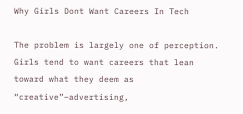Why Girls Dont Want Careers In Tech

The problem is largely one of perception. Girls tend to want careers that lean toward what they deem as “creative”–advertising,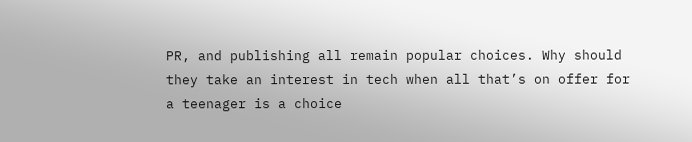PR, and publishing all remain popular choices. Why should they take an interest in tech when all that’s on offer for a teenager is a choice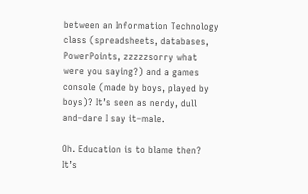between an Information Technology class (spreadsheets, databases, PowerPoints, zzzzzsorry what were you saying?) and a games console (made by boys, played by boys)? It’s seen as nerdy, dull and–dare I say it–male.

Oh. Education is to blame then? It’s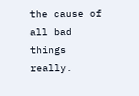the cause of all bad things really.